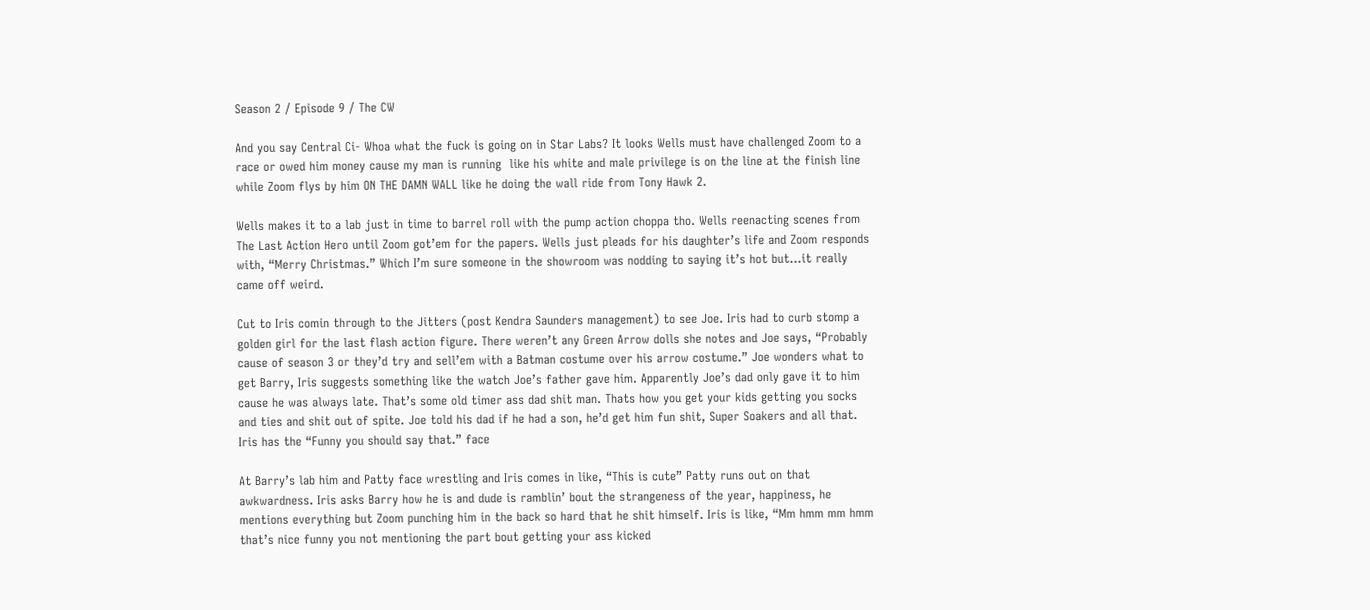Season 2 / Episode 9 / The CW

And you say Central Ci- Whoa what the fuck is going on in Star Labs? It looks Wells must have challenged Zoom to a race or owed him money cause my man is running  like his white and male privilege is on the line at the finish line while Zoom flys by him ON THE DAMN WALL like he doing the wall ride from Tony Hawk 2.

Wells makes it to a lab just in time to barrel roll with the pump action choppa tho. Wells reenacting scenes from The Last Action Hero until Zoom got’em for the papers. Wells just pleads for his daughter’s life and Zoom responds with, “Merry Christmas.” Which I’m sure someone in the showroom was nodding to saying it’s hot but…it really came off weird.

Cut to Iris comin through to the Jitters (post Kendra Saunders management) to see Joe. Iris had to curb stomp a golden girl for the last flash action figure. There weren’t any Green Arrow dolls she notes and Joe says, “Probably cause of season 3 or they’d try and sell’em with a Batman costume over his arrow costume.” Joe wonders what to get Barry, Iris suggests something like the watch Joe’s father gave him. Apparently Joe’s dad only gave it to him cause he was always late. That’s some old timer ass dad shit man. Thats how you get your kids getting you socks and ties and shit out of spite. Joe told his dad if he had a son, he’d get him fun shit, Super Soakers and all that. Iris has the “Funny you should say that.” face

At Barry’s lab him and Patty face wrestling and Iris comes in like, “This is cute” Patty runs out on that awkwardness. Iris asks Barry how he is and dude is ramblin’ bout the strangeness of the year, happiness, he mentions everything but Zoom punching him in the back so hard that he shit himself. Iris is like, “Mm hmm mm hmm that’s nice funny you not mentioning the part bout getting your ass kicked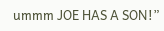ummm JOE HAS A SON!”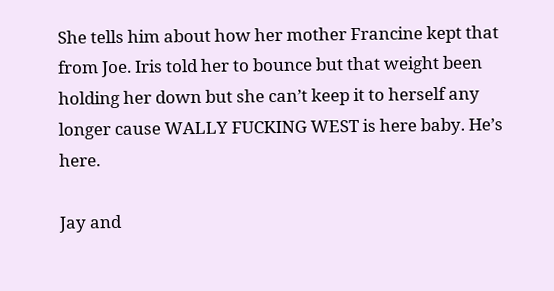She tells him about how her mother Francine kept that from Joe. Iris told her to bounce but that weight been holding her down but she can’t keep it to herself any longer cause WALLY FUCKING WEST is here baby. He’s here.

Jay and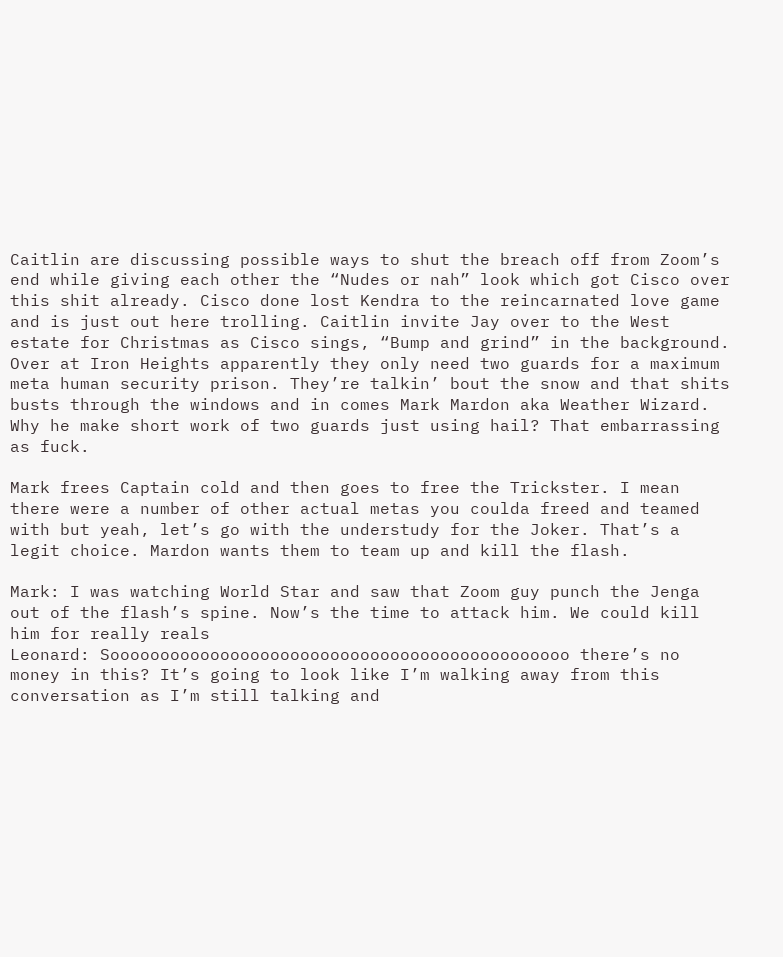Caitlin are discussing possible ways to shut the breach off from Zoom’s end while giving each other the “Nudes or nah” look which got Cisco over this shit already. Cisco done lost Kendra to the reincarnated love game and is just out here trolling. Caitlin invite Jay over to the West estate for Christmas as Cisco sings, “Bump and grind” in the background. Over at Iron Heights apparently they only need two guards for a maximum meta human security prison. They’re talkin’ bout the snow and that shits busts through the windows and in comes Mark Mardon aka Weather Wizard. Why he make short work of two guards just using hail? That embarrassing as fuck.

Mark frees Captain cold and then goes to free the Trickster. I mean there were a number of other actual metas you coulda freed and teamed with but yeah, let’s go with the understudy for the Joker. That’s a legit choice. Mardon wants them to team up and kill the flash.

Mark: I was watching World Star and saw that Zoom guy punch the Jenga out of the flash’s spine. Now’s the time to attack him. We could kill him for really reals
Leonard: Soooooooooooooooooooooooooooooooooooooooooooooo there’s no money in this? It’s going to look like I’m walking away from this conversation as I’m still talking and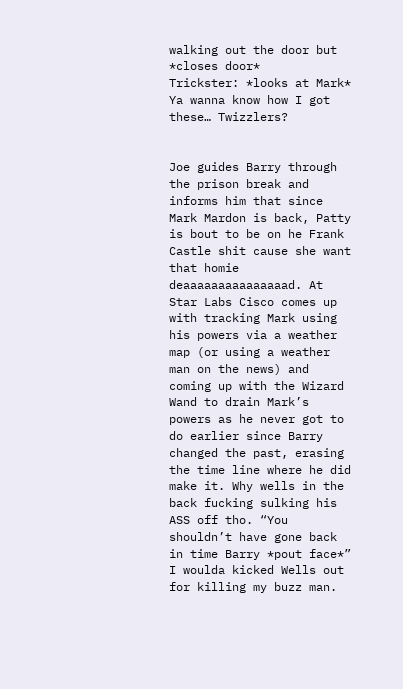walking out the door but *closes door*
Trickster: *looks at Mark* Ya wanna know how I got these… Twizzlers?


Joe guides Barry through the prison break and informs him that since Mark Mardon is back, Patty is bout to be on he Frank Castle shit cause she want that homie deaaaaaaaaaaaaaaad. At Star Labs Cisco comes up with tracking Mark using his powers via a weather map (or using a weather man on the news) and coming up with the Wizard Wand to drain Mark’s powers as he never got to do earlier since Barry changed the past, erasing the time line where he did make it. Why wells in the back fucking sulking his ASS off tho. “You shouldn’t have gone back in time Barry *pout face*” I woulda kicked Wells out for killing my buzz man.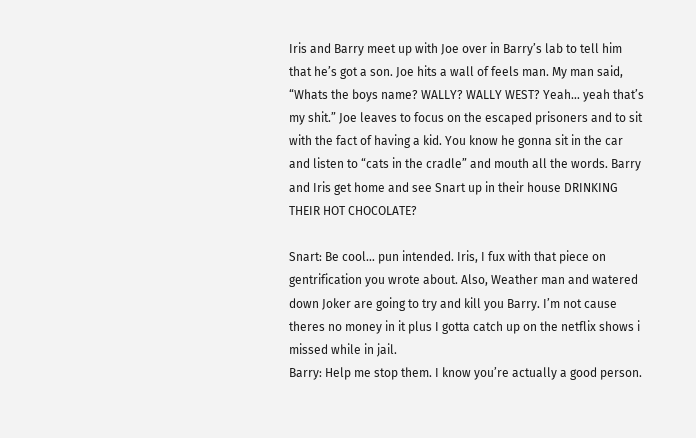Iris and Barry meet up with Joe over in Barry’s lab to tell him that he’s got a son. Joe hits a wall of feels man. My man said, “Whats the boys name? WALLY? WALLY WEST? Yeah… yeah that’s my shit.” Joe leaves to focus on the escaped prisoners and to sit with the fact of having a kid. You know he gonna sit in the car and listen to “cats in the cradle” and mouth all the words. Barry and Iris get home and see Snart up in their house DRINKING THEIR HOT CHOCOLATE?

Snart: Be cool… pun intended. Iris, I fux with that piece on gentrification you wrote about. Also, Weather man and watered down Joker are going to try and kill you Barry. I’m not cause theres no money in it plus I gotta catch up on the netflix shows i missed while in jail.
Barry: Help me stop them. I know you’re actually a good person.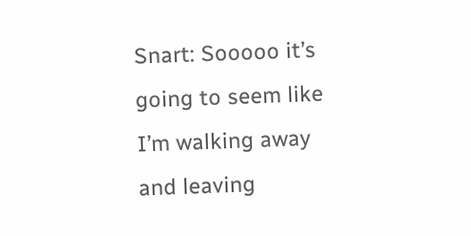Snart: Sooooo it’s going to seem like I’m walking away and leaving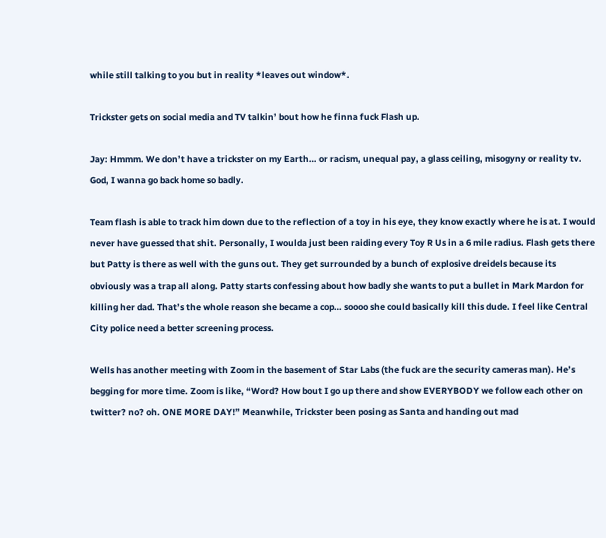while still talking to you but in reality *leaves out window*.

Trickster gets on social media and TV talkin’ bout how he finna fuck Flash up.

Jay: Hmmm. We don’t have a trickster on my Earth… or racism, unequal pay, a glass ceiling, misogyny or reality tv. God, I wanna go back home so badly.

Team flash is able to track him down due to the reflection of a toy in his eye, they know exactly where he is at. I would never have guessed that shit. Personally, I woulda just been raiding every Toy R Us in a 6 mile radius. Flash gets there but Patty is there as well with the guns out. They get surrounded by a bunch of explosive dreidels because its obviously was a trap all along. Patty starts confessing about how badly she wants to put a bullet in Mark Mardon for killing her dad. That’s the whole reason she became a cop… soooo she could basically kill this dude. I feel like Central City police need a better screening process.

Wells has another meeting with Zoom in the basement of Star Labs (the fuck are the security cameras man). He’s begging for more time. Zoom is like, “Word? How bout I go up there and show EVERYBODY we follow each other on twitter? no? oh. ONE MORE DAY!” Meanwhile, Trickster been posing as Santa and handing out mad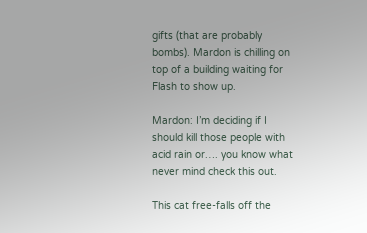gifts (that are probably bombs). Mardon is chilling on top of a building waiting for Flash to show up.

Mardon: I’m deciding if I should kill those people with acid rain or…. you know what never mind check this out.

This cat free-falls off the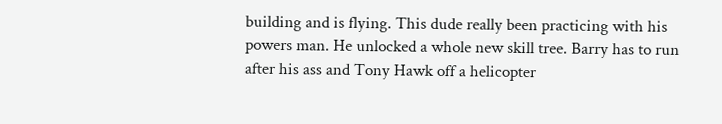building and is flying. This dude really been practicing with his powers man. He unlocked a whole new skill tree. Barry has to run after his ass and Tony Hawk off a helicopter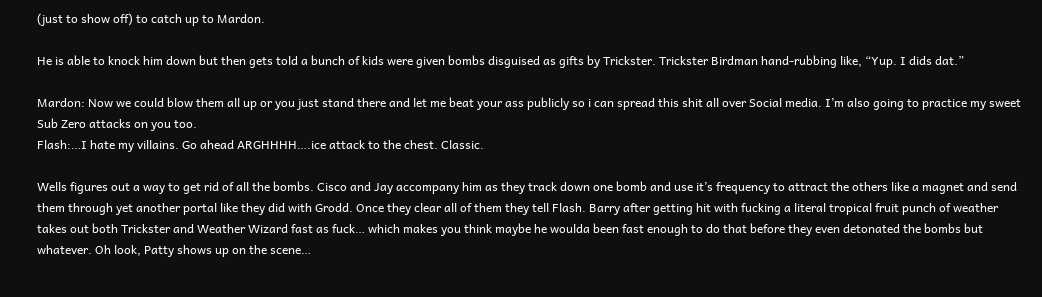(just to show off) to catch up to Mardon.

He is able to knock him down but then gets told a bunch of kids were given bombs disguised as gifts by Trickster. Trickster Birdman hand-rubbing like, “Yup. I dids dat.”

Mardon: Now we could blow them all up or you just stand there and let me beat your ass publicly so i can spread this shit all over Social media. I’m also going to practice my sweet Sub Zero attacks on you too.
Flash:…I hate my villains. Go ahead ARGHHHH….ice attack to the chest. Classic.

Wells figures out a way to get rid of all the bombs. Cisco and Jay accompany him as they track down one bomb and use it’s frequency to attract the others like a magnet and send them through yet another portal like they did with Grodd. Once they clear all of them they tell Flash. Barry after getting hit with fucking a literal tropical fruit punch of weather takes out both Trickster and Weather Wizard fast as fuck… which makes you think maybe he woulda been fast enough to do that before they even detonated the bombs but whatever. Oh look, Patty shows up on the scene…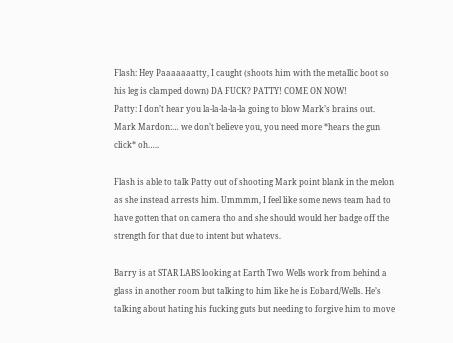Flash: Hey Paaaaaaatty, I caught (shoots him with the metallic boot so his leg is clamped down) DA FUCK? PATTY! COME ON NOW!
Patty: I don’t hear you la-la-la-la-la going to blow Mark’s brains out.
Mark Mardon:… we don’t believe you, you need more *hears the gun click* oh…..

Flash is able to talk Patty out of shooting Mark point blank in the melon as she instead arrests him. Ummmm, I feel like some news team had to have gotten that on camera tho and she should would her badge off the strength for that due to intent but whatevs.

Barry is at STAR LABS looking at Earth Two Wells work from behind a glass in another room but talking to him like he is Eobard/Wells. He’s talking about hating his fucking guts but needing to forgive him to move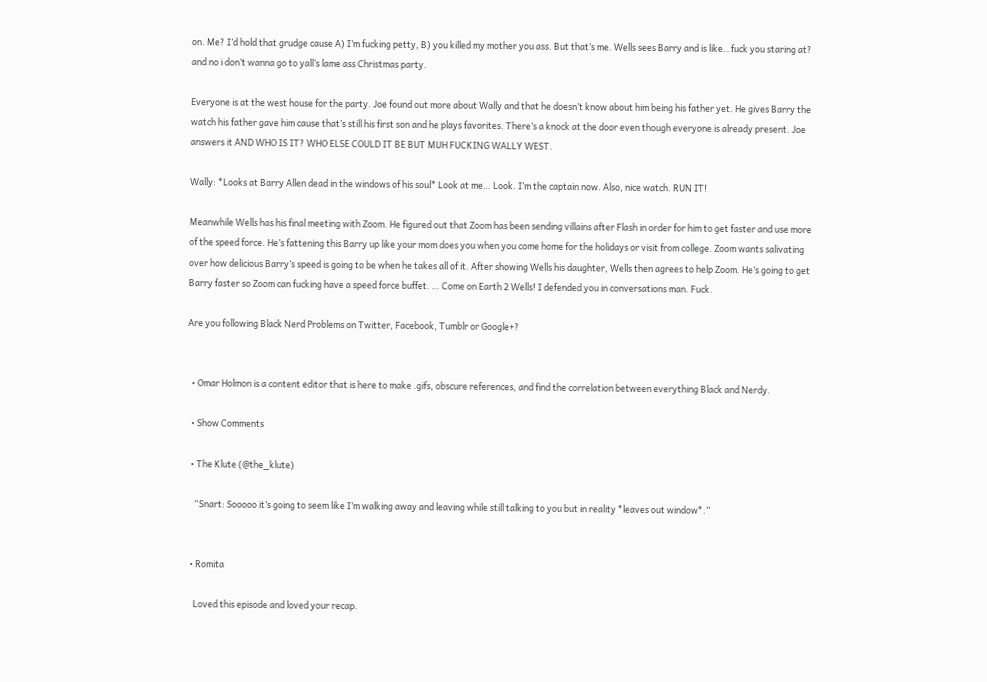on. Me? I’d hold that grudge cause A) I’m fucking petty, B) you killed my mother you ass. But that’s me. Wells sees Barry and is like…fuck you staring at? and no i don’t wanna go to yall’s lame ass Christmas party.

Everyone is at the west house for the party. Joe found out more about Wally and that he doesn’t know about him being his father yet. He gives Barry the watch his father gave him cause that’s still his first son and he plays favorites. There’s a knock at the door even though everyone is already present. Joe answers it AND WHO IS IT? WHO ELSE COULD IT BE BUT MUH FUCKING WALLY WEST.

Wally: *Looks at Barry Allen dead in the windows of his soul* Look at me… Look. I’m the captain now. Also, nice watch. RUN IT!

Meanwhile Wells has his final meeting with Zoom. He figured out that Zoom has been sending villains after Flash in order for him to get faster and use more of the speed force. He’s fattening this Barry up like your mom does you when you come home for the holidays or visit from college. Zoom wants salivating over how delicious Barry’s speed is going to be when he takes all of it. After showing Wells his daughter, Wells then agrees to help Zoom. He’s going to get Barry faster so Zoom can fucking have a speed force buffet. … Come on Earth 2 Wells! I defended you in conversations man. Fuck.

Are you following Black Nerd Problems on Twitter, Facebook, Tumblr or Google+?


  • Omar Holmon is a content editor that is here to make .gifs, obscure references, and find the correlation between everything Black and Nerdy.

  • Show Comments

  • The Klute (@the_klute)

    “Snart: Sooooo it’s going to seem like I’m walking away and leaving while still talking to you but in reality *leaves out window*.”


  • Romita

    Loved this episode and loved your recap.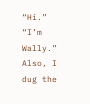“Hi.” “I’m Wally.” Also, I dug the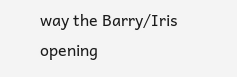way the Barry/Iris opening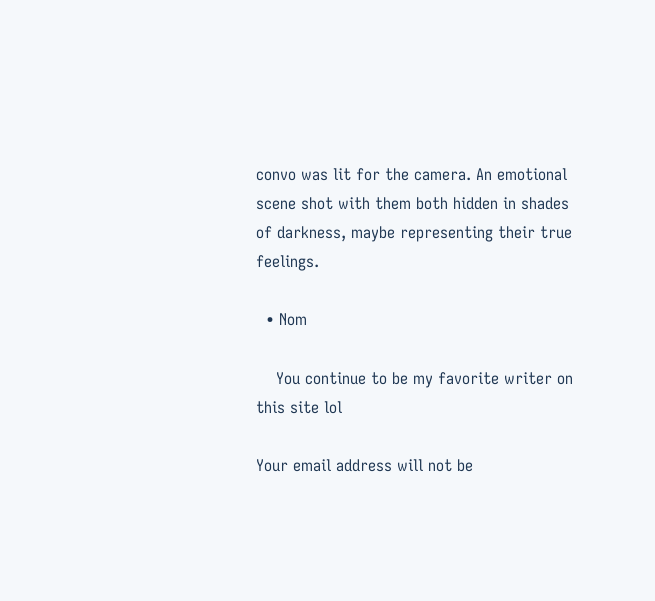convo was lit for the camera. An emotional scene shot with them both hidden in shades of darkness, maybe representing their true feelings.

  • Nom

    You continue to be my favorite writer on this site lol

Your email address will not be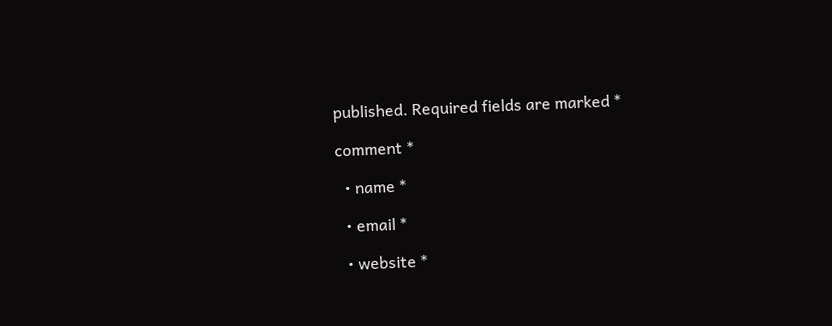published. Required fields are marked *

comment *

  • name *

  • email *

  • website *